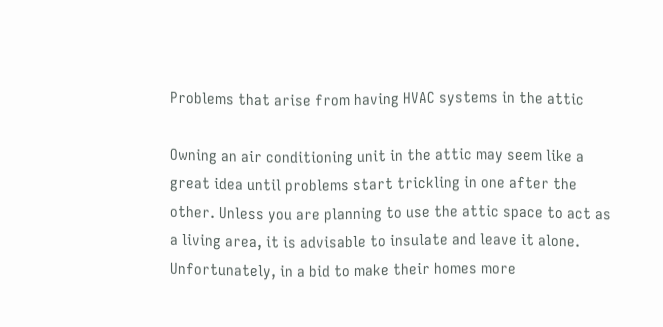Problems that arise from having HVAC systems in the attic

Owning an air conditioning unit in the attic may seem like a great idea until problems start trickling in one after the other. Unless you are planning to use the attic space to act as a living area, it is advisable to insulate and leave it alone. Unfortunately, in a bid to make their homes more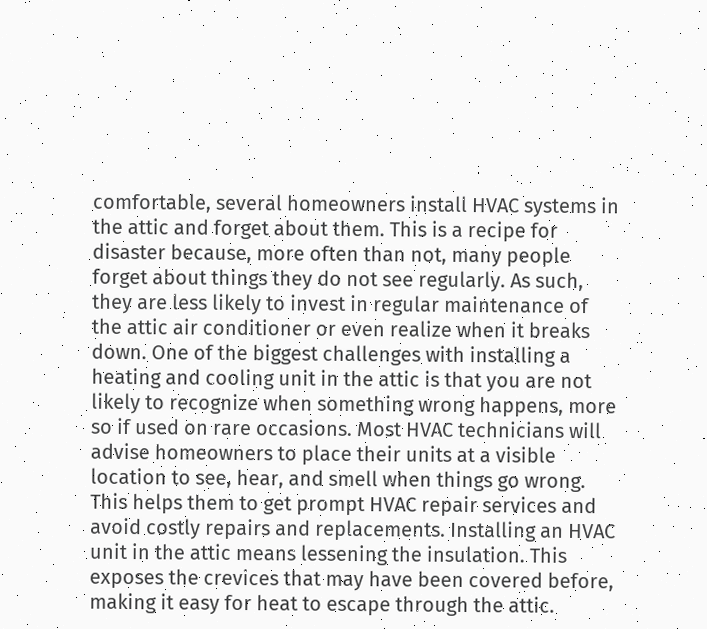comfortable, several homeowners install HVAC systems in the attic and forget about them. This is a recipe for disaster because, more often than not, many people forget about things they do not see regularly. As such, they are less likely to invest in regular maintenance of the attic air conditioner or even realize when it breaks down. One of the biggest challenges with installing a heating and cooling unit in the attic is that you are not likely to recognize when something wrong happens, more so if used on rare occasions. Most HVAC technicians will advise homeowners to place their units at a visible location to see, hear, and smell when things go wrong. This helps them to get prompt HVAC repair services and avoid costly repairs and replacements. Installing an HVAC unit in the attic means lessening the insulation. This exposes the crevices that may have been covered before, making it easy for heat to escape through the attic.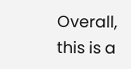Overall, this is a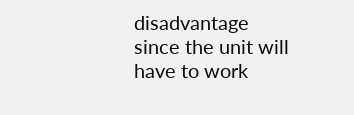disadvantage since the unit will have to work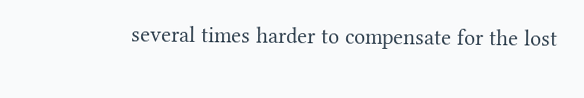several times harder to compensate for the lost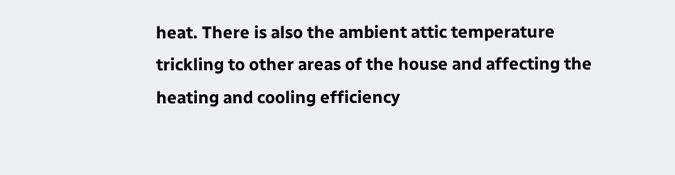heat. There is also the ambient attic temperature trickling to other areas of the house and affecting the heating and cooling efficiency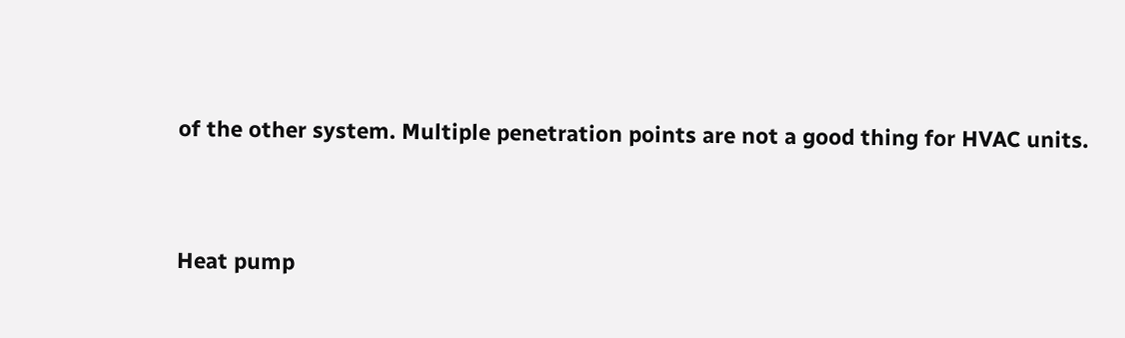of the other system. Multiple penetration points are not a good thing for HVAC units.


Heat pump